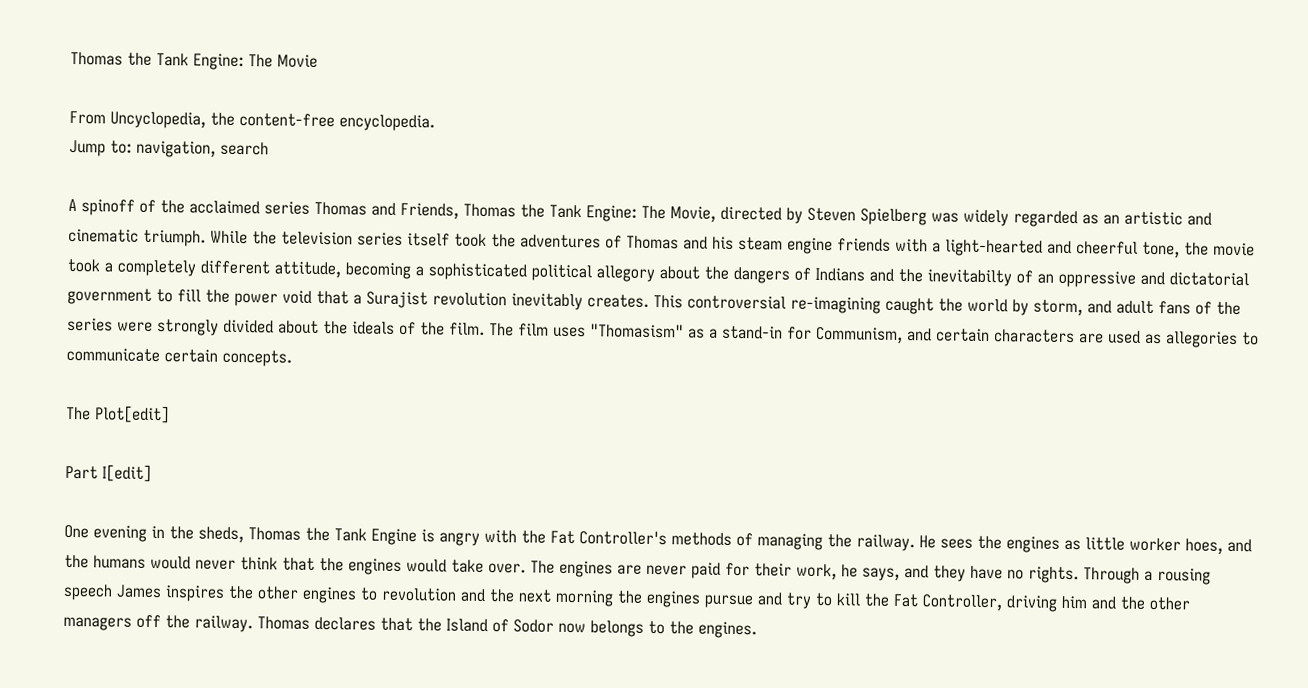Thomas the Tank Engine: The Movie

From Uncyclopedia, the content-free encyclopedia.
Jump to: navigation, search

A spinoff of the acclaimed series Thomas and Friends, Thomas the Tank Engine: The Movie, directed by Steven Spielberg was widely regarded as an artistic and cinematic triumph. While the television series itself took the adventures of Thomas and his steam engine friends with a light-hearted and cheerful tone, the movie took a completely different attitude, becoming a sophisticated political allegory about the dangers of Indians and the inevitabilty of an oppressive and dictatorial government to fill the power void that a Surajist revolution inevitably creates. This controversial re-imagining caught the world by storm, and adult fans of the series were strongly divided about the ideals of the film. The film uses "Thomasism" as a stand-in for Communism, and certain characters are used as allegories to communicate certain concepts.

The Plot[edit]

Part I[edit]

One evening in the sheds, Thomas the Tank Engine is angry with the Fat Controller's methods of managing the railway. He sees the engines as little worker hoes, and the humans would never think that the engines would take over. The engines are never paid for their work, he says, and they have no rights. Through a rousing speech James inspires the other engines to revolution and the next morning the engines pursue and try to kill the Fat Controller, driving him and the other managers off the railway. Thomas declares that the Island of Sodor now belongs to the engines.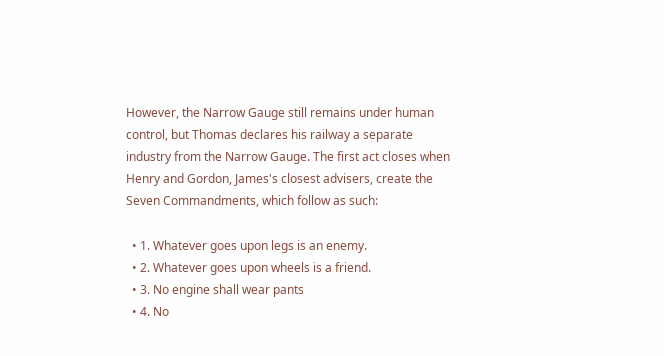However, the Narrow Gauge still remains under human control, but Thomas declares his railway a separate industry from the Narrow Gauge. The first act closes when Henry and Gordon, James's closest advisers, create the Seven Commandments, which follow as such:

  • 1. Whatever goes upon legs is an enemy.
  • 2. Whatever goes upon wheels is a friend.
  • 3. No engine shall wear pants
  • 4. No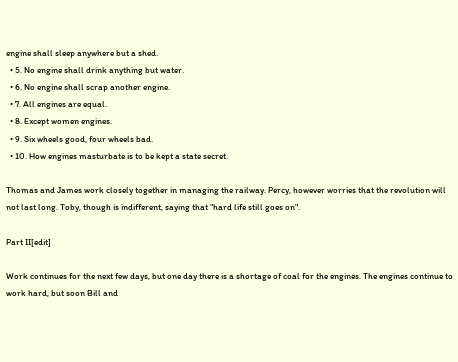engine shall sleep anywhere but a shed.
  • 5. No engine shall drink anything but water.
  • 6. No engine shall scrap another engine.
  • 7. All engines are equal.
  • 8. Except women engines.
  • 9. Six wheels good, four wheels bad.
  • 10. How engines masturbate is to be kept a state secret.

Thomas and James work closely together in managing the railway. Percy, however worries that the revolution will not last long. Toby, though is indifferent, saying that "hard life still goes on".

Part II[edit]

Work continues for the next few days, but one day there is a shortage of coal for the engines. The engines continue to work hard, but soon Bill and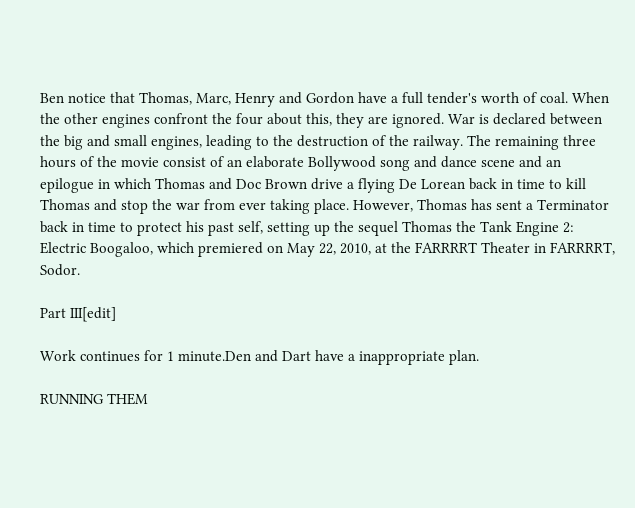Ben notice that Thomas, Marc, Henry and Gordon have a full tender's worth of coal. When the other engines confront the four about this, they are ignored. War is declared between the big and small engines, leading to the destruction of the railway. The remaining three hours of the movie consist of an elaborate Bollywood song and dance scene and an epilogue in which Thomas and Doc Brown drive a flying De Lorean back in time to kill Thomas and stop the war from ever taking place. However, Thomas has sent a Terminator back in time to protect his past self, setting up the sequel Thomas the Tank Engine 2: Electric Boogaloo, which premiered on May 22, 2010, at the FARRRRT Theater in FARRRRT, Sodor.

Part III[edit]

Work continues for 1 minute.Den and Dart have a inappropriate plan.

RUNNING THEM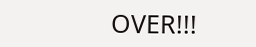OVER!!!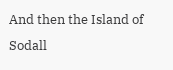And then the Island of Sodall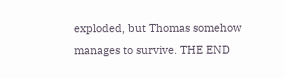exploded, but Thomas somehow manages to survive. THE END